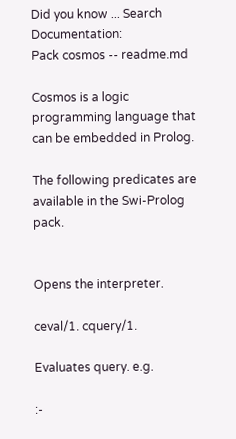Did you know ... Search Documentation:
Pack cosmos -- readme.md

Cosmos is a logic programming language that can be embedded in Prolog.

The following predicates are available in the Swi-Prolog pack.


Opens the interpreter.

ceval/1. cquery/1.

Evaluates query. e.g.

:-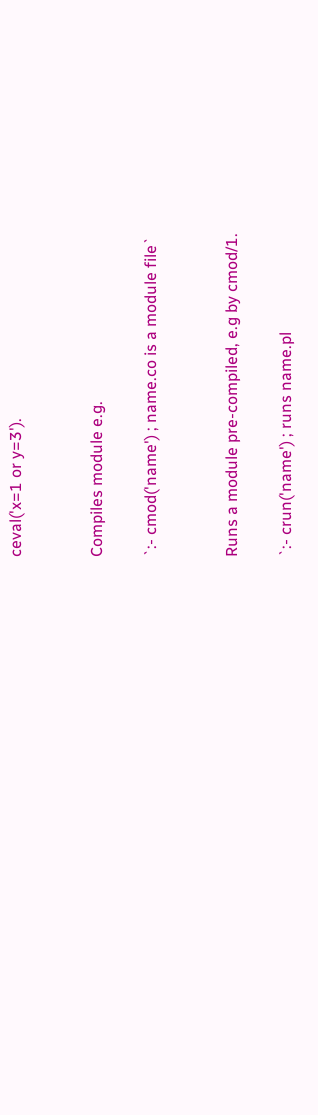ceval('x=1 or y=3').


Compiles module e.g.

`:- cmod('name') ; name.co is a module file`


Runs a module pre-compiled, e.g by cmod/1.

`:- crun('name') ; runs name.pl